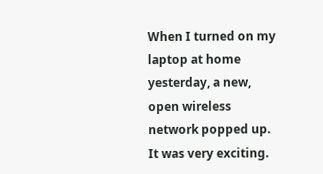When I turned on my laptop at home yesterday, a new, open wireless network popped up. It was very exciting.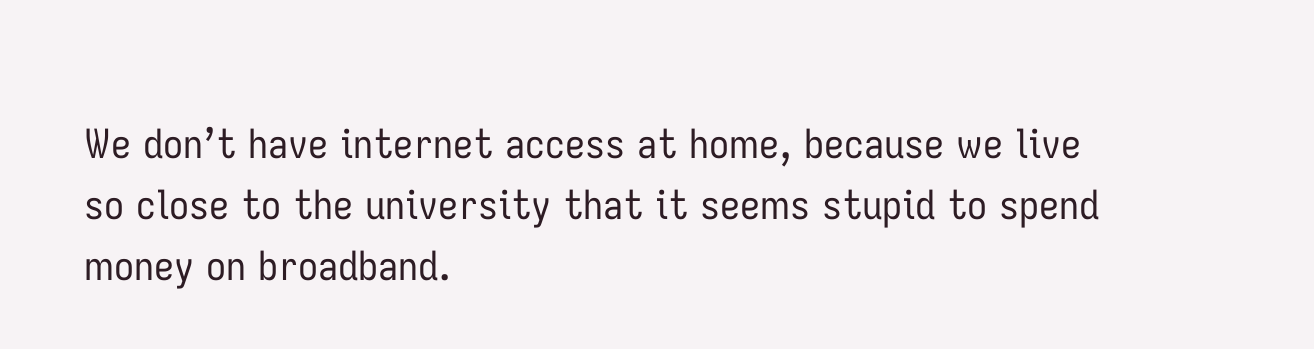We don’t have internet access at home, because we live so close to the university that it seems stupid to spend money on broadband.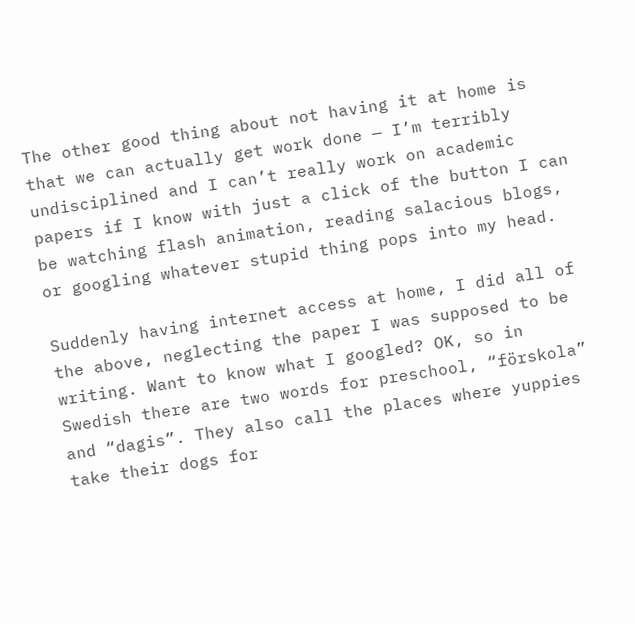The other good thing about not having it at home is that we can actually get work done — I’m terribly undisciplined and I can’t really work on academic papers if I know with just a click of the button I can be watching flash animation, reading salacious blogs, or googling whatever stupid thing pops into my head.

Suddenly having internet access at home, I did all of the above, neglecting the paper I was supposed to be writing. Want to know what I googled? OK, so in Swedish there are two words for preschool, “förskola” and “dagis”. They also call the places where yuppies take their dogs for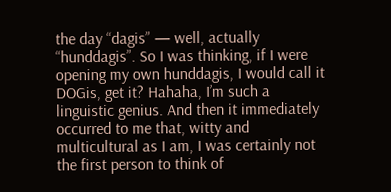the day “dagis” — well, actually “hunddagis”. So I was thinking, if I were opening my own hunddagis, I would call it DOGis, get it? Hahaha, I’m such a linguistic genius. And then it immediately occurred to me that, witty and multicultural as I am, I was certainly not the first person to think of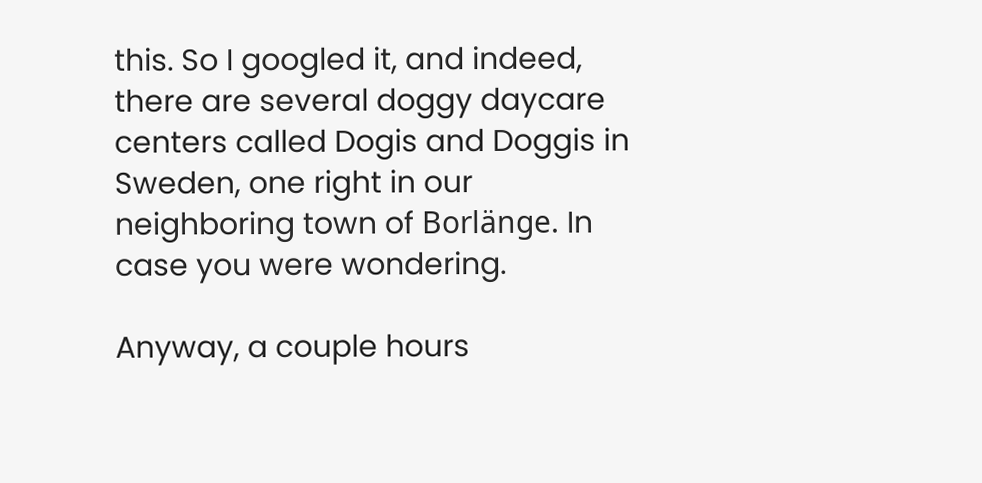this. So I googled it, and indeed, there are several doggy daycare centers called Dogis and Doggis in Sweden, one right in our neighboring town of Borlänge. In case you were wondering.

Anyway, a couple hours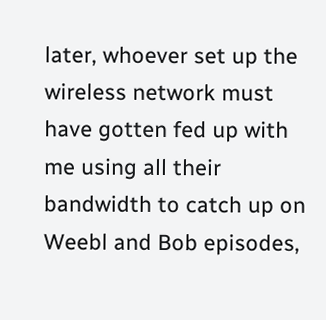later, whoever set up the wireless network must have gotten fed up with me using all their bandwidth to catch up on Weebl and Bob episodes,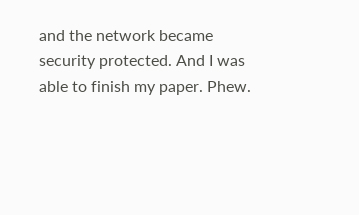and the network became security protected. And I was able to finish my paper. Phew.